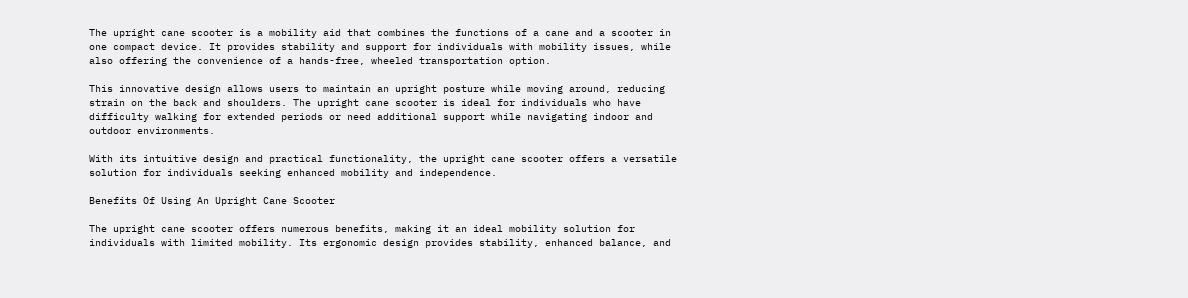The upright cane scooter is a mobility aid that combines the functions of a cane and a scooter in one compact device. It provides stability and support for individuals with mobility issues, while also offering the convenience of a hands-free, wheeled transportation option.

This innovative design allows users to maintain an upright posture while moving around, reducing strain on the back and shoulders. The upright cane scooter is ideal for individuals who have difficulty walking for extended periods or need additional support while navigating indoor and outdoor environments.

With its intuitive design and practical functionality, the upright cane scooter offers a versatile solution for individuals seeking enhanced mobility and independence.

Benefits Of Using An Upright Cane Scooter

The upright cane scooter offers numerous benefits, making it an ideal mobility solution for individuals with limited mobility. Its ergonomic design provides stability, enhanced balance, and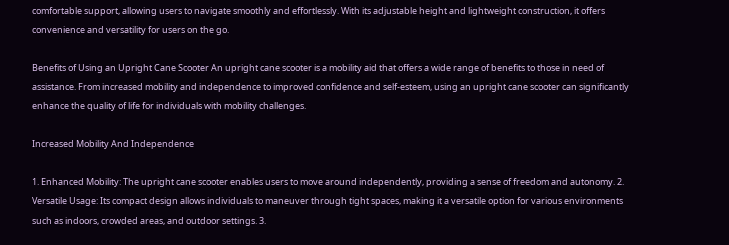comfortable support, allowing users to navigate smoothly and effortlessly. With its adjustable height and lightweight construction, it offers convenience and versatility for users on the go.

Benefits of Using an Upright Cane Scooter An upright cane scooter is a mobility aid that offers a wide range of benefits to those in need of assistance. From increased mobility and independence to improved confidence and self-esteem, using an upright cane scooter can significantly enhance the quality of life for individuals with mobility challenges.

Increased Mobility And Independence

1. Enhanced Mobility: The upright cane scooter enables users to move around independently, providing a sense of freedom and autonomy. 2. Versatile Usage: Its compact design allows individuals to maneuver through tight spaces, making it a versatile option for various environments such as indoors, crowded areas, and outdoor settings. 3.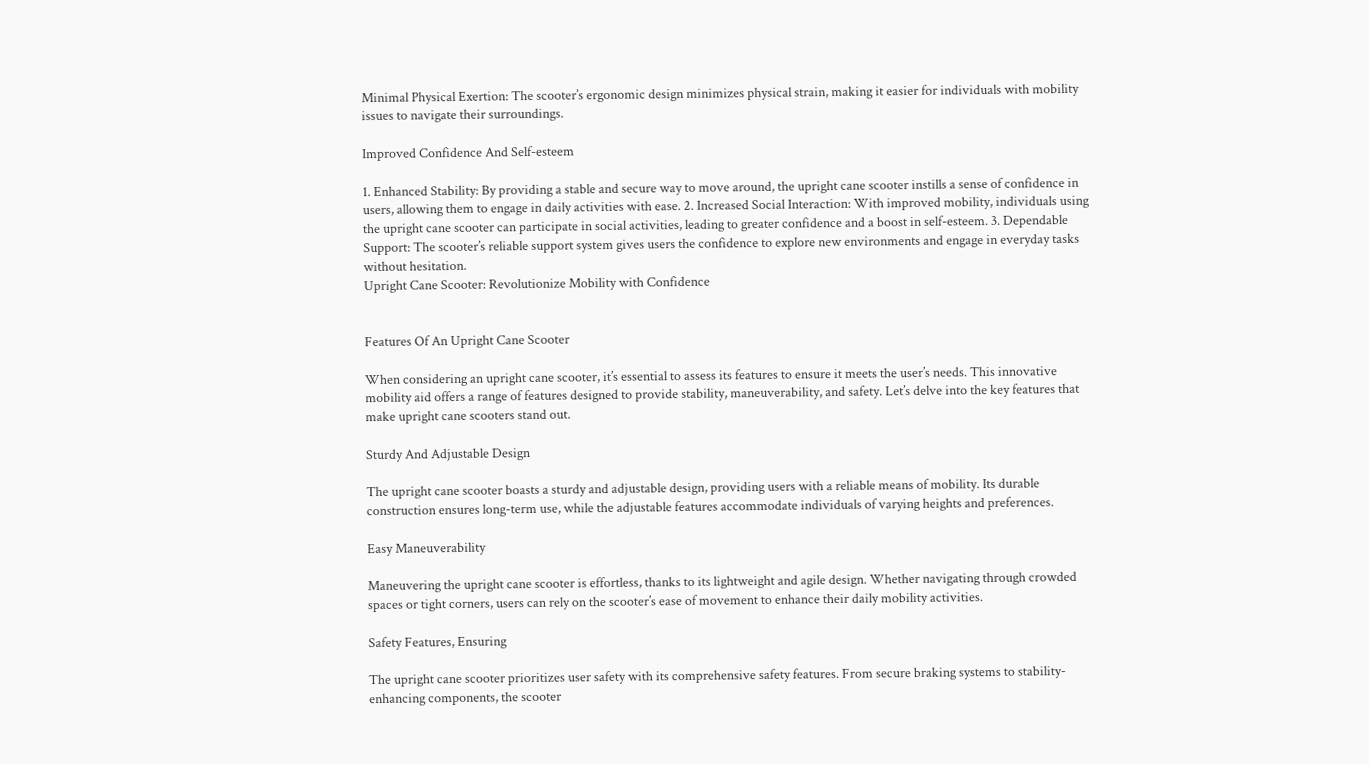Minimal Physical Exertion: The scooter’s ergonomic design minimizes physical strain, making it easier for individuals with mobility issues to navigate their surroundings.

Improved Confidence And Self-esteem

1. Enhanced Stability: By providing a stable and secure way to move around, the upright cane scooter instills a sense of confidence in users, allowing them to engage in daily activities with ease. 2. Increased Social Interaction: With improved mobility, individuals using the upright cane scooter can participate in social activities, leading to greater confidence and a boost in self-esteem. 3. Dependable Support: The scooter’s reliable support system gives users the confidence to explore new environments and engage in everyday tasks without hesitation.
Upright Cane Scooter: Revolutionize Mobility with Confidence


Features Of An Upright Cane Scooter

When considering an upright cane scooter, it’s essential to assess its features to ensure it meets the user’s needs. This innovative mobility aid offers a range of features designed to provide stability, maneuverability, and safety. Let’s delve into the key features that make upright cane scooters stand out.

Sturdy And Adjustable Design

The upright cane scooter boasts a sturdy and adjustable design, providing users with a reliable means of mobility. Its durable construction ensures long-term use, while the adjustable features accommodate individuals of varying heights and preferences.

Easy Maneuverability

Maneuvering the upright cane scooter is effortless, thanks to its lightweight and agile design. Whether navigating through crowded spaces or tight corners, users can rely on the scooter’s ease of movement to enhance their daily mobility activities.

Safety Features, Ensuring

The upright cane scooter prioritizes user safety with its comprehensive safety features. From secure braking systems to stability-enhancing components, the scooter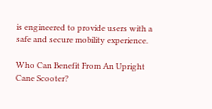is engineered to provide users with a safe and secure mobility experience.

Who Can Benefit From An Upright Cane Scooter?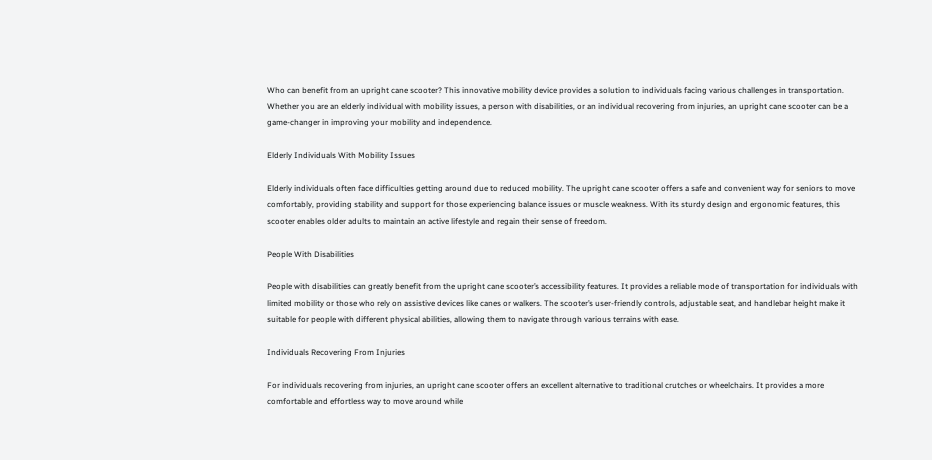Who can benefit from an upright cane scooter? This innovative mobility device provides a solution to individuals facing various challenges in transportation. Whether you are an elderly individual with mobility issues, a person with disabilities, or an individual recovering from injuries, an upright cane scooter can be a game-changer in improving your mobility and independence.

Elderly Individuals With Mobility Issues

Elderly individuals often face difficulties getting around due to reduced mobility. The upright cane scooter offers a safe and convenient way for seniors to move comfortably, providing stability and support for those experiencing balance issues or muscle weakness. With its sturdy design and ergonomic features, this scooter enables older adults to maintain an active lifestyle and regain their sense of freedom.

People With Disabilities

People with disabilities can greatly benefit from the upright cane scooter’s accessibility features. It provides a reliable mode of transportation for individuals with limited mobility or those who rely on assistive devices like canes or walkers. The scooter’s user-friendly controls, adjustable seat, and handlebar height make it suitable for people with different physical abilities, allowing them to navigate through various terrains with ease.

Individuals Recovering From Injuries

For individuals recovering from injuries, an upright cane scooter offers an excellent alternative to traditional crutches or wheelchairs. It provides a more comfortable and effortless way to move around while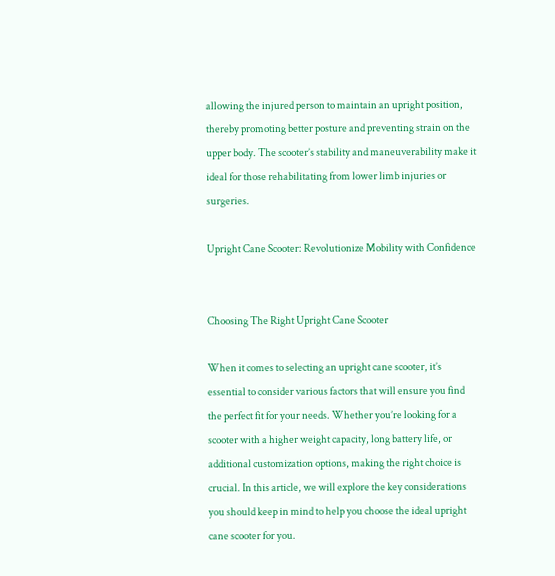allowing the injured person to maintain an upright position, thereby promoting better posture and preventing strain on the upper body. The scooter’s stability and maneuverability make it ideal for those rehabilitating from lower limb injuries or surgeries.

Upright Cane Scooter: Revolutionize Mobility with Confidence


Choosing The Right Upright Cane Scooter

When it comes to selecting an upright cane scooter, it’s essential to consider various factors that will ensure you find the perfect fit for your needs. Whether you’re looking for a scooter with a higher weight capacity, long battery life, or additional customization options, making the right choice is crucial. In this article, we will explore the key considerations you should keep in mind to help you choose the ideal upright cane scooter for you.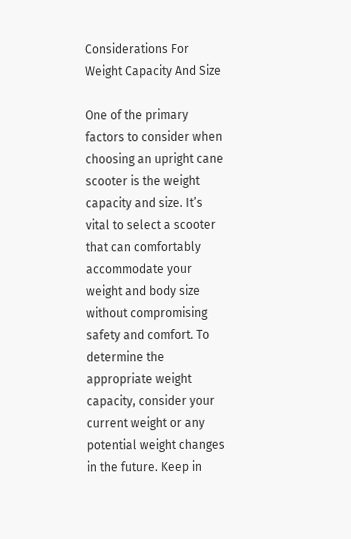Considerations For Weight Capacity And Size

One of the primary factors to consider when choosing an upright cane scooter is the weight capacity and size. It’s vital to select a scooter that can comfortably accommodate your weight and body size without compromising safety and comfort. To determine the appropriate weight capacity, consider your current weight or any potential weight changes in the future. Keep in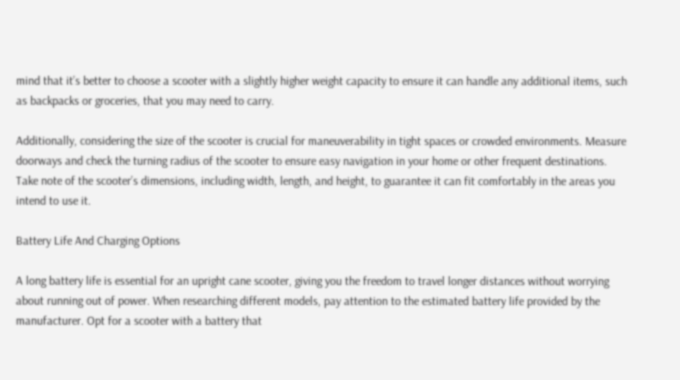mind that it’s better to choose a scooter with a slightly higher weight capacity to ensure it can handle any additional items, such as backpacks or groceries, that you may need to carry.

Additionally, considering the size of the scooter is crucial for maneuverability in tight spaces or crowded environments. Measure doorways and check the turning radius of the scooter to ensure easy navigation in your home or other frequent destinations. Take note of the scooter’s dimensions, including width, length, and height, to guarantee it can fit comfortably in the areas you intend to use it.

Battery Life And Charging Options

A long battery life is essential for an upright cane scooter, giving you the freedom to travel longer distances without worrying about running out of power. When researching different models, pay attention to the estimated battery life provided by the manufacturer. Opt for a scooter with a battery that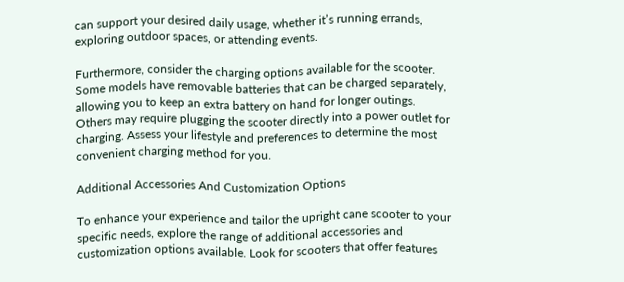can support your desired daily usage, whether it’s running errands, exploring outdoor spaces, or attending events.

Furthermore, consider the charging options available for the scooter. Some models have removable batteries that can be charged separately, allowing you to keep an extra battery on hand for longer outings. Others may require plugging the scooter directly into a power outlet for charging. Assess your lifestyle and preferences to determine the most convenient charging method for you.

Additional Accessories And Customization Options

To enhance your experience and tailor the upright cane scooter to your specific needs, explore the range of additional accessories and customization options available. Look for scooters that offer features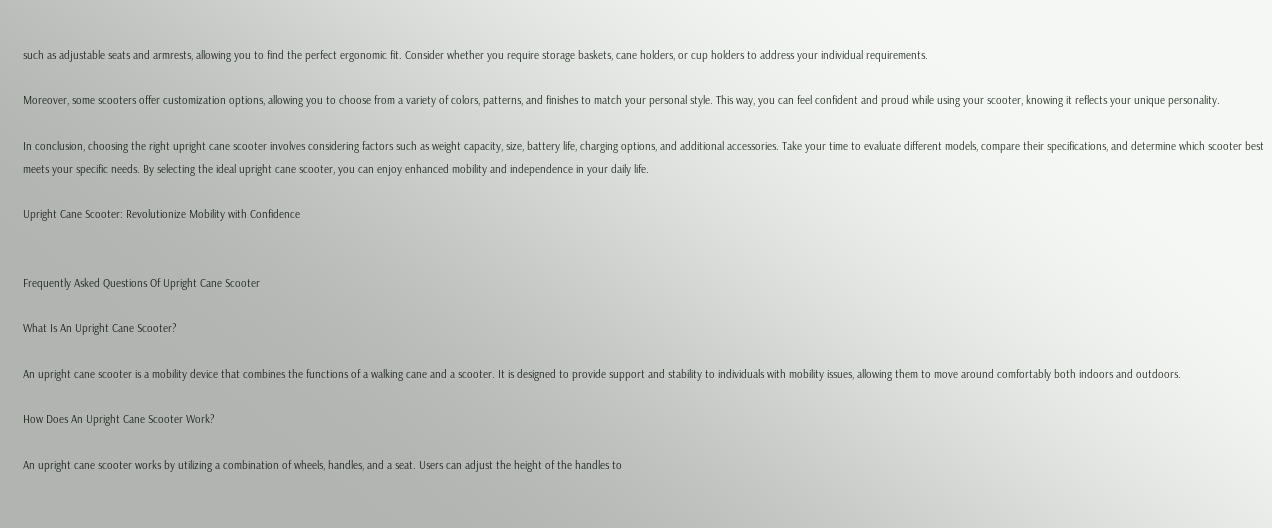such as adjustable seats and armrests, allowing you to find the perfect ergonomic fit. Consider whether you require storage baskets, cane holders, or cup holders to address your individual requirements.

Moreover, some scooters offer customization options, allowing you to choose from a variety of colors, patterns, and finishes to match your personal style. This way, you can feel confident and proud while using your scooter, knowing it reflects your unique personality.

In conclusion, choosing the right upright cane scooter involves considering factors such as weight capacity, size, battery life, charging options, and additional accessories. Take your time to evaluate different models, compare their specifications, and determine which scooter best meets your specific needs. By selecting the ideal upright cane scooter, you can enjoy enhanced mobility and independence in your daily life.

Upright Cane Scooter: Revolutionize Mobility with Confidence


Frequently Asked Questions Of Upright Cane Scooter

What Is An Upright Cane Scooter?

An upright cane scooter is a mobility device that combines the functions of a walking cane and a scooter. It is designed to provide support and stability to individuals with mobility issues, allowing them to move around comfortably both indoors and outdoors.

How Does An Upright Cane Scooter Work?

An upright cane scooter works by utilizing a combination of wheels, handles, and a seat. Users can adjust the height of the handles to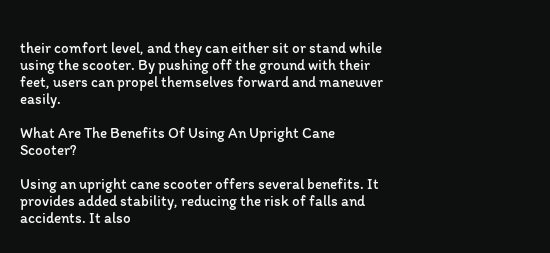their comfort level, and they can either sit or stand while using the scooter. By pushing off the ground with their feet, users can propel themselves forward and maneuver easily.

What Are The Benefits Of Using An Upright Cane Scooter?

Using an upright cane scooter offers several benefits. It provides added stability, reducing the risk of falls and accidents. It also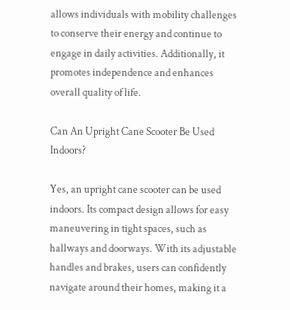allows individuals with mobility challenges to conserve their energy and continue to engage in daily activities. Additionally, it promotes independence and enhances overall quality of life.

Can An Upright Cane Scooter Be Used Indoors?

Yes, an upright cane scooter can be used indoors. Its compact design allows for easy maneuvering in tight spaces, such as hallways and doorways. With its adjustable handles and brakes, users can confidently navigate around their homes, making it a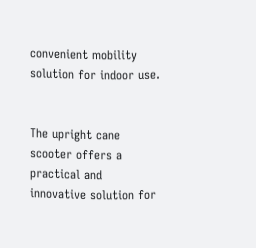convenient mobility solution for indoor use.


The upright cane scooter offers a practical and innovative solution for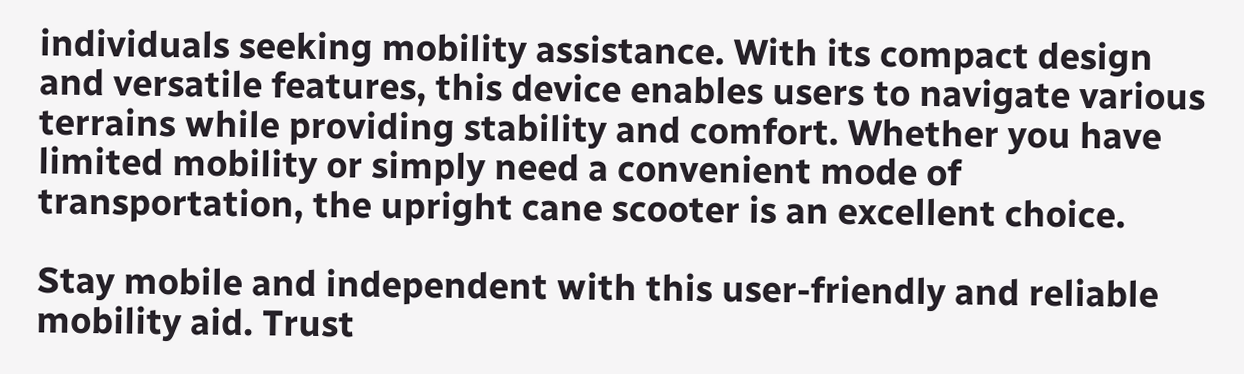individuals seeking mobility assistance. With its compact design and versatile features, this device enables users to navigate various terrains while providing stability and comfort. Whether you have limited mobility or simply need a convenient mode of transportation, the upright cane scooter is an excellent choice.

Stay mobile and independent with this user-friendly and reliable mobility aid. Trust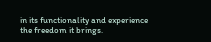in its functionality and experience the freedom it brings.